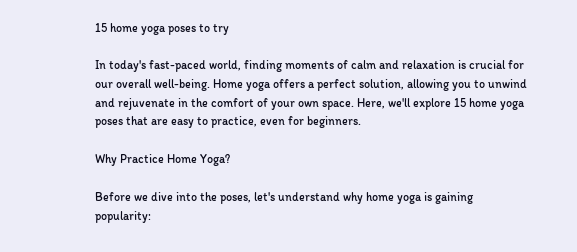15 home yoga poses to try

In today's fast-paced world, finding moments of calm and relaxation is crucial for our overall well-being. Home yoga offers a perfect solution, allowing you to unwind and rejuvenate in the comfort of your own space. Here, we'll explore 15 home yoga poses that are easy to practice, even for beginners.

Why Practice Home Yoga?

Before we dive into the poses, let's understand why home yoga is gaining popularity: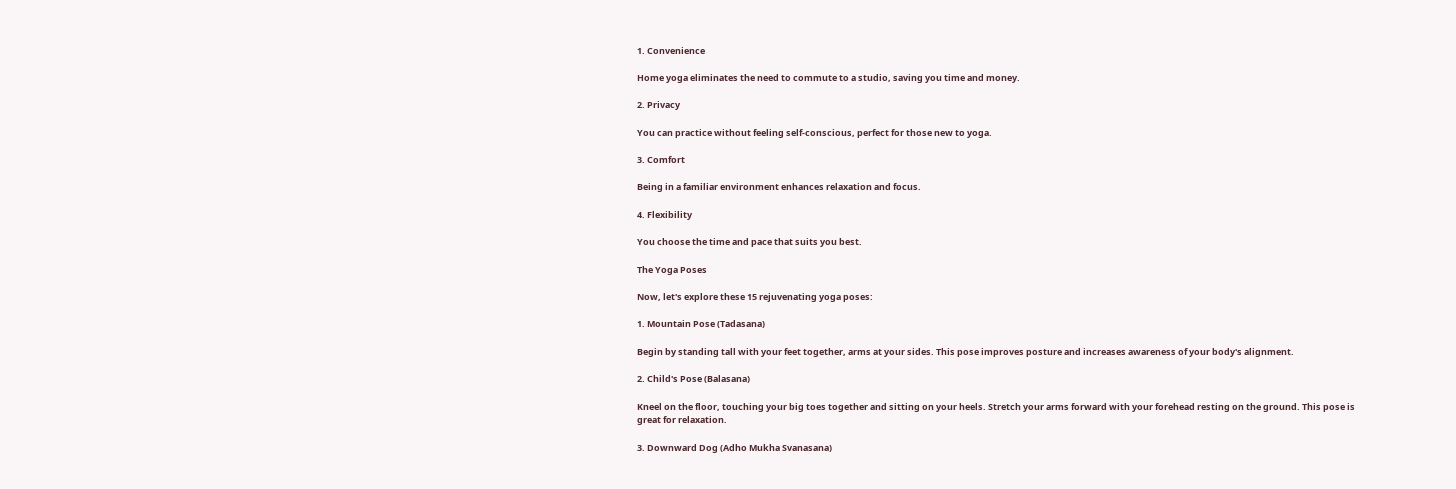1. Convenience

Home yoga eliminates the need to commute to a studio, saving you time and money.

2. Privacy

You can practice without feeling self-conscious, perfect for those new to yoga.

3. Comfort

Being in a familiar environment enhances relaxation and focus.

4. Flexibility

You choose the time and pace that suits you best.

The Yoga Poses

Now, let's explore these 15 rejuvenating yoga poses:

1. Mountain Pose (Tadasana)

Begin by standing tall with your feet together, arms at your sides. This pose improves posture and increases awareness of your body's alignment.

2. Child's Pose (Balasana)

Kneel on the floor, touching your big toes together and sitting on your heels. Stretch your arms forward with your forehead resting on the ground. This pose is great for relaxation.

3. Downward Dog (Adho Mukha Svanasana)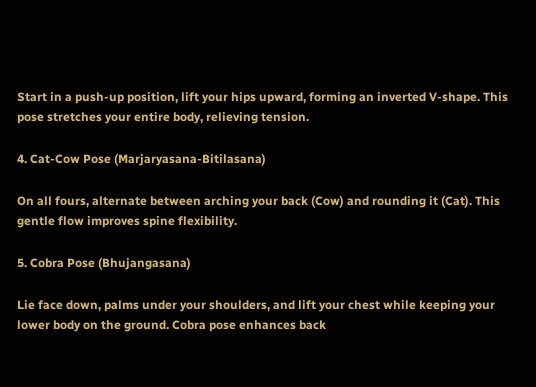Start in a push-up position, lift your hips upward, forming an inverted V-shape. This pose stretches your entire body, relieving tension.

4. Cat-Cow Pose (Marjaryasana-Bitilasana)

On all fours, alternate between arching your back (Cow) and rounding it (Cat). This gentle flow improves spine flexibility.

5. Cobra Pose (Bhujangasana)

Lie face down, palms under your shoulders, and lift your chest while keeping your lower body on the ground. Cobra pose enhances back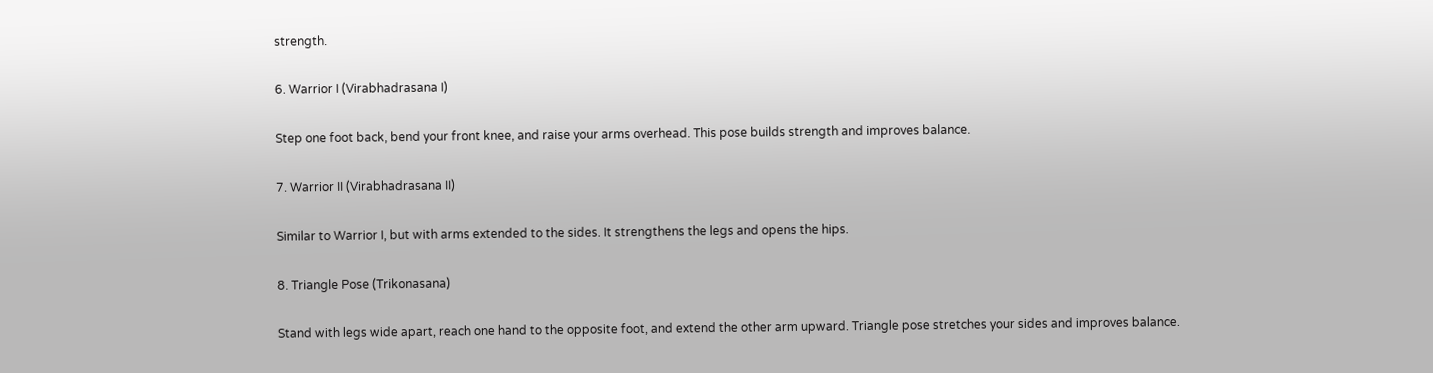strength.

6. Warrior I (Virabhadrasana I)

Step one foot back, bend your front knee, and raise your arms overhead. This pose builds strength and improves balance.

7. Warrior II (Virabhadrasana II)

Similar to Warrior I, but with arms extended to the sides. It strengthens the legs and opens the hips.

8. Triangle Pose (Trikonasana)

Stand with legs wide apart, reach one hand to the opposite foot, and extend the other arm upward. Triangle pose stretches your sides and improves balance.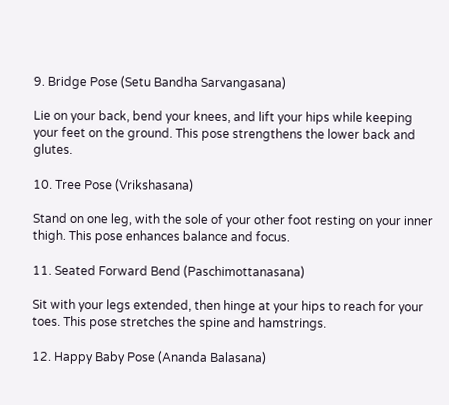9. Bridge Pose (Setu Bandha Sarvangasana)

Lie on your back, bend your knees, and lift your hips while keeping your feet on the ground. This pose strengthens the lower back and glutes.

10. Tree Pose (Vrikshasana)

Stand on one leg, with the sole of your other foot resting on your inner thigh. This pose enhances balance and focus.

11. Seated Forward Bend (Paschimottanasana)

Sit with your legs extended, then hinge at your hips to reach for your toes. This pose stretches the spine and hamstrings.

12. Happy Baby Pose (Ananda Balasana)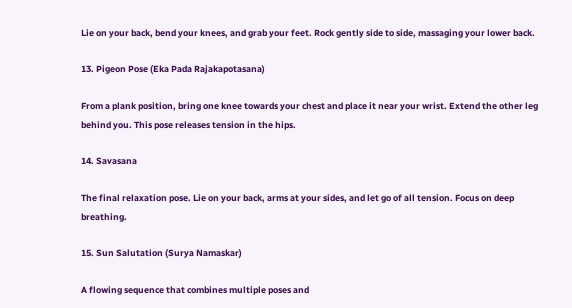Lie on your back, bend your knees, and grab your feet. Rock gently side to side, massaging your lower back.

13. Pigeon Pose (Eka Pada Rajakapotasana)

From a plank position, bring one knee towards your chest and place it near your wrist. Extend the other leg behind you. This pose releases tension in the hips.

14. Savasana

The final relaxation pose. Lie on your back, arms at your sides, and let go of all tension. Focus on deep breathing.

15. Sun Salutation (Surya Namaskar)

A flowing sequence that combines multiple poses and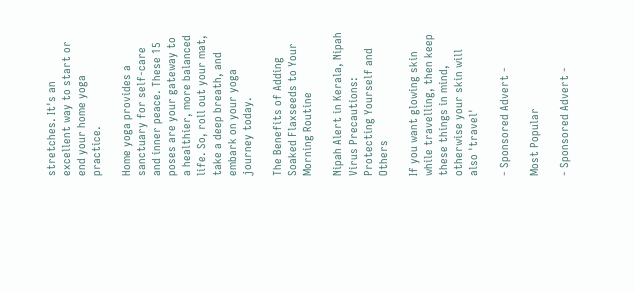stretches. It's an excellent way to start or end your home yoga practice.

Home yoga provides a sanctuary for self-care and inner peace. These 15 poses are your gateway to a healthier, more balanced life. So, roll out your mat, take a deep breath, and embark on your yoga journey today.

The Benefits of Adding Soaked Flaxseeds to Your Morning Routine

Nipah Alert in Kerala, Nipah Virus Precautions: Protecting Yourself and Others

If you want glowing skin while travelling, then keep these things in mind, otherwise your skin will also 'travel'

- Sponsored Advert -

Most Popular

- Sponsored Advert -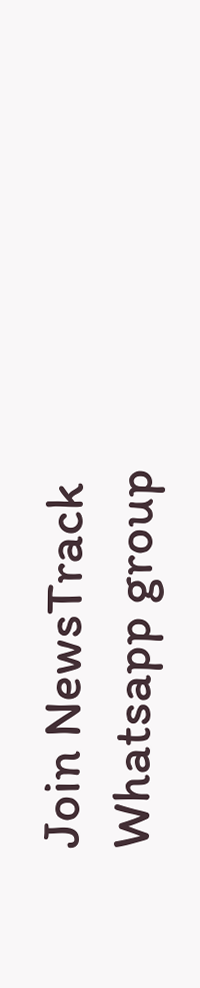Join NewsTrack Whatsapp group